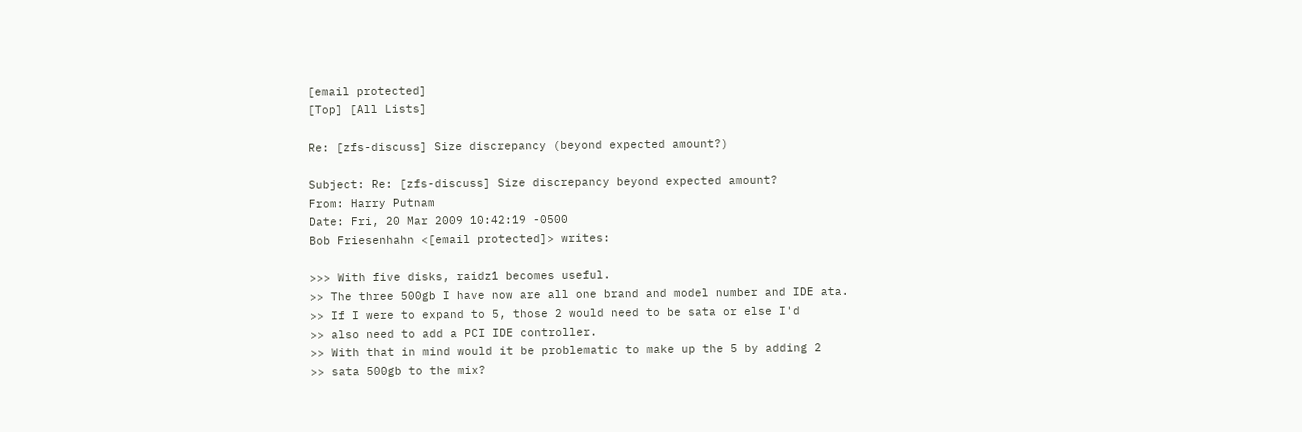[email protected]
[Top] [All Lists]

Re: [zfs-discuss] Size discrepancy (beyond expected amount?)

Subject: Re: [zfs-discuss] Size discrepancy beyond expected amount?
From: Harry Putnam
Date: Fri, 20 Mar 2009 10:42:19 -0500
Bob Friesenhahn <[email protected]> writes:

>>> With five disks, raidz1 becomes useful.
>> The three 500gb I have now are all one brand and model number and IDE ata.
>> If I were to expand to 5, those 2 would need to be sata or else I'd
>> also need to add a PCI IDE controller.
>> With that in mind would it be problematic to make up the 5 by adding 2
>> sata 500gb to the mix?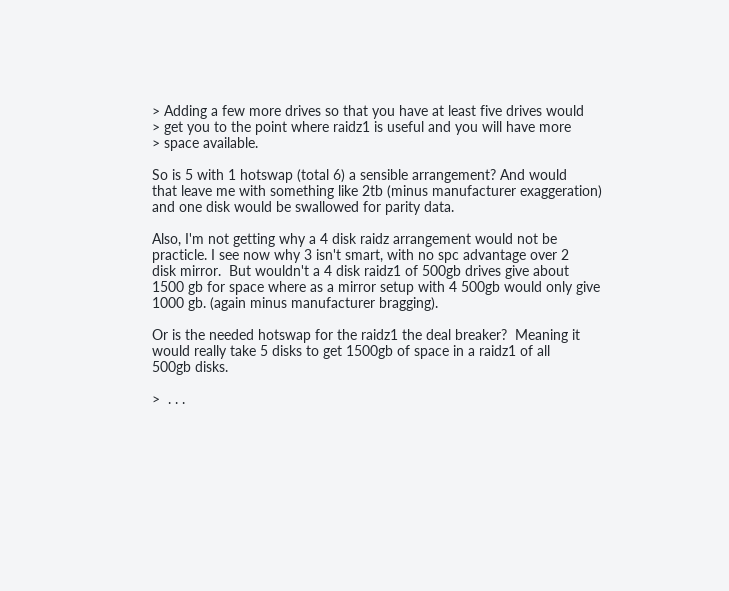> Adding a few more drives so that you have at least five drives would
> get you to the point where raidz1 is useful and you will have more
> space available.

So is 5 with 1 hotswap (total 6) a sensible arrangement? And would
that leave me with something like 2tb (minus manufacturer exaggeration)
and one disk would be swallowed for parity data.

Also, I'm not getting why a 4 disk raidz arrangement would not be
practicle. I see now why 3 isn't smart, with no spc advantage over 2
disk mirror.  But wouldn't a 4 disk raidz1 of 500gb drives give about
1500 gb for space where as a mirror setup with 4 500gb would only give
1000 gb. (again minus manufacturer bragging).

Or is the needed hotswap for the raidz1 the deal breaker?  Meaning it
would really take 5 disks to get 1500gb of space in a raidz1 of all
500gb disks.

>  . . .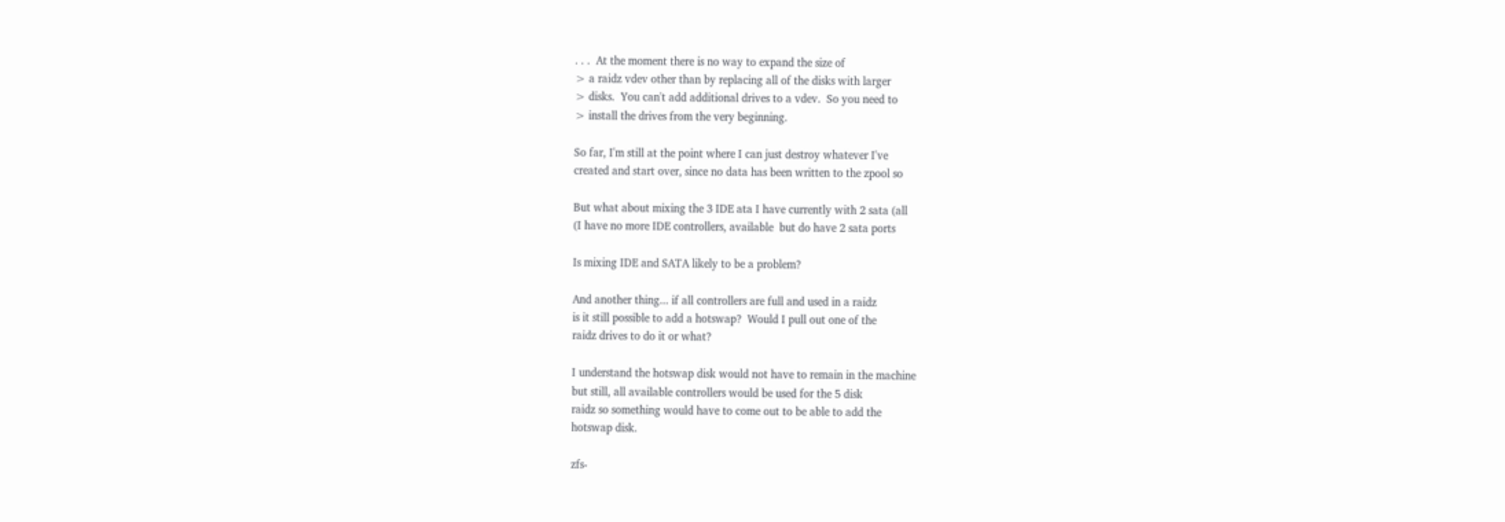. . .  At the moment there is no way to expand the size of
> a raidz vdev other than by replacing all of the disks with larger
> disks.  You can't add additional drives to a vdev.  So you need to
> install the drives from the very beginning.

So far, I'm still at the point where I can just destroy whatever I've
created and start over, since no data has been written to the zpool so

But what about mixing the 3 IDE ata I have currently with 2 sata (all
(I have no more IDE controllers, available  but do have 2 sata ports

Is mixing IDE and SATA likely to be a problem?

And another thing... if all controllers are full and used in a raidz
is it still possible to add a hotswap?  Would I pull out one of the
raidz drives to do it or what?

I understand the hotswap disk would not have to remain in the machine
but still, all available controllers would be used for the 5 disk
raidz so something would have to come out to be able to add the
hotswap disk.

zfs-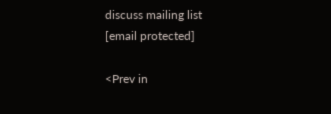discuss mailing list
[email protected]

<Prev in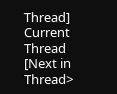Thread] Current Thread [Next in Thread>